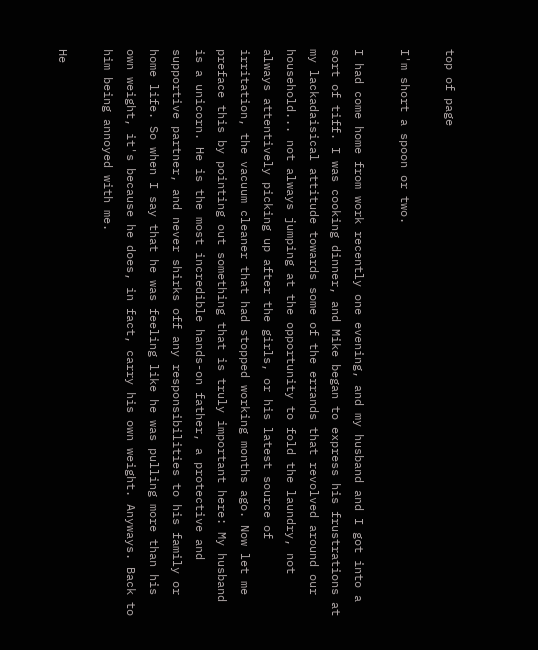top of page

I'm short a spoon or two.

I had come home from work recently one evening, and my husband and I got into a sort of tiff. I was cooking dinner, and Mike began to express his frustrations at my lackadaisical attitude towards some of the errands that revolved around our household... not always jumping at the opportunity to fold the laundry, not always attentively picking up after the girls, or his latest source of irritation, the vacuum cleaner that had stopped working months ago. Now let me preface this by pointing out something that is truly important here: My husband is a unicorn. He is the most incredible hands-on father, a protective and supportive partner, and never shirks off any responsibilities to his family or home life. So when I say that he was feeling like he was pulling more than his own weight, it's because he does, in fact, carry his own weight. Anyways. Back to him being annoyed with me.

He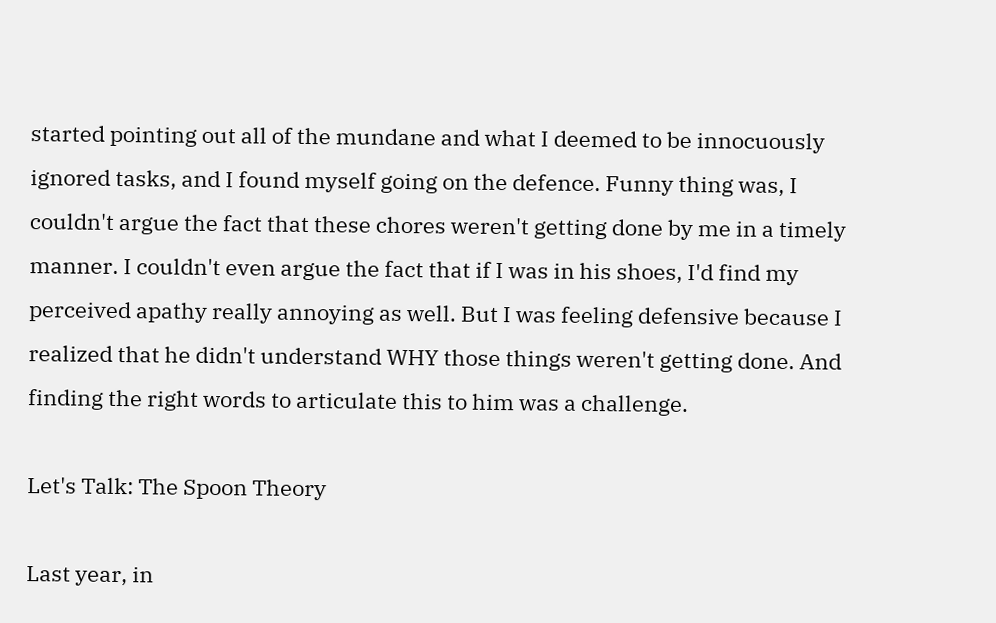started pointing out all of the mundane and what I deemed to be innocuously ignored tasks, and I found myself going on the defence. Funny thing was, I couldn't argue the fact that these chores weren't getting done by me in a timely manner. I couldn't even argue the fact that if I was in his shoes, I'd find my perceived apathy really annoying as well. But I was feeling defensive because I realized that he didn't understand WHY those things weren't getting done. And finding the right words to articulate this to him was a challenge.

Let's Talk: The Spoon Theory

Last year, in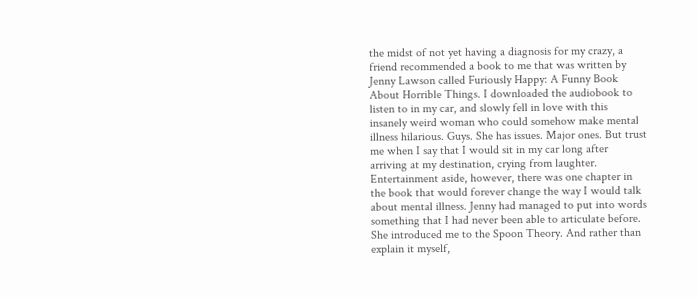the midst of not yet having a diagnosis for my crazy, a friend recommended a book to me that was written by Jenny Lawson called Furiously Happy: A Funny Book About Horrible Things. I downloaded the audiobook to listen to in my car, and slowly fell in love with this insanely weird woman who could somehow make mental illness hilarious. Guys. She has issues. Major ones. But trust me when I say that I would sit in my car long after arriving at my destination, crying from laughter. Entertainment aside, however, there was one chapter in the book that would forever change the way I would talk about mental illness. Jenny had managed to put into words something that I had never been able to articulate before. She introduced me to the Spoon Theory. And rather than explain it myself,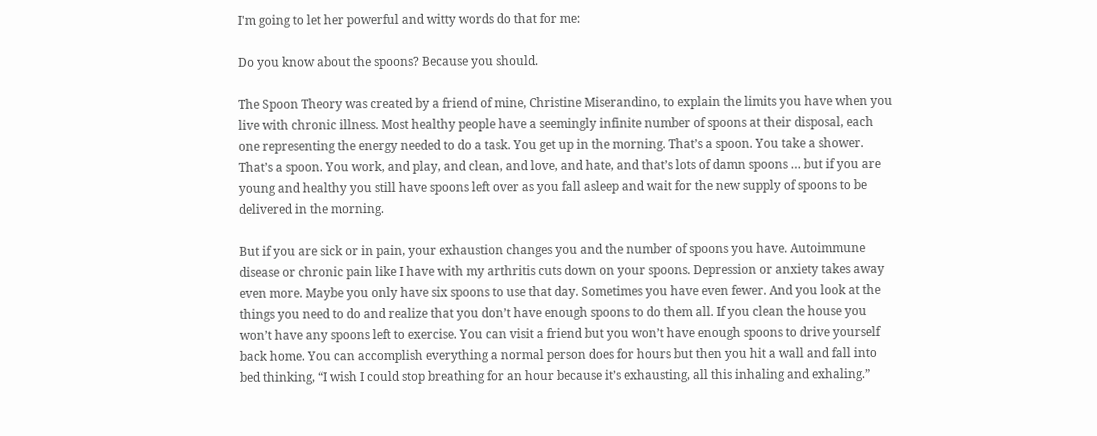I'm going to let her powerful and witty words do that for me:

Do you know about the spoons? Because you should.

The Spoon Theory was created by a friend of mine, Christine Miserandino, to explain the limits you have when you live with chronic illness. Most healthy people have a seemingly infinite number of spoons at their disposal, each one representing the energy needed to do a task. You get up in the morning. That’s a spoon. You take a shower. That’s a spoon. You work, and play, and clean, and love, and hate, and that’s lots of damn spoons … but if you are young and healthy you still have spoons left over as you fall asleep and wait for the new supply of spoons to be delivered in the morning.

But if you are sick or in pain, your exhaustion changes you and the number of spoons you have. Autoimmune disease or chronic pain like I have with my arthritis cuts down on your spoons. Depression or anxiety takes away even more. Maybe you only have six spoons to use that day. Sometimes you have even fewer. And you look at the things you need to do and realize that you don’t have enough spoons to do them all. If you clean the house you won’t have any spoons left to exercise. You can visit a friend but you won’t have enough spoons to drive yourself back home. You can accomplish everything a normal person does for hours but then you hit a wall and fall into bed thinking, “I wish I could stop breathing for an hour because it’s exhausting, all this inhaling and exhaling.”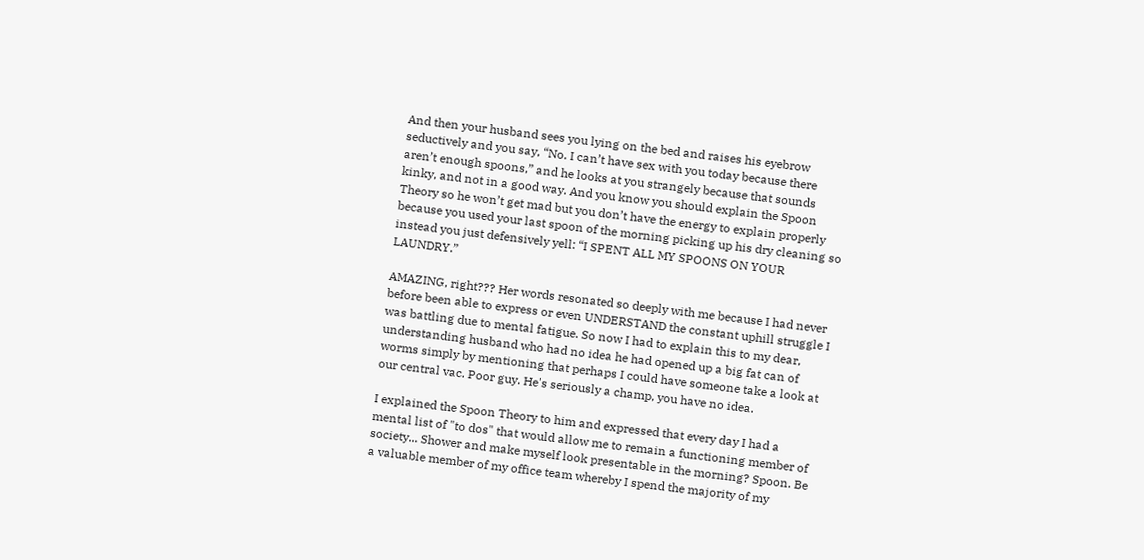And then your husband sees you lying on the bed and raises his eyebrow seductively and you say, “No. I can’t have sex with you today because there aren’t enough spoons,” and he looks at you strangely because that sounds kinky, and not in a good way. And you know you should explain the Spoon Theory so he won’t get mad but you don’t have the energy to explain properly because you used your last spoon of the morning picking up his dry cleaning so instead you just defensively yell: “I SPENT ALL MY SPOONS ON YOUR LAUNDRY.”

AMAZING, right??? Her words resonated so deeply with me because I had never before been able to express or even UNDERSTAND the constant uphill struggle I was battling due to mental fatigue. So now I had to explain this to my dear, understanding husband who had no idea he had opened up a big fat can of worms simply by mentioning that perhaps I could have someone take a look at our central vac. Poor guy. He's seriously a champ, you have no idea.

I explained the Spoon Theory to him and expressed that every day I had a mental list of "to dos" that would allow me to remain a functioning member of society... Shower and make myself look presentable in the morning? Spoon. Be a valuable member of my office team whereby I spend the majority of my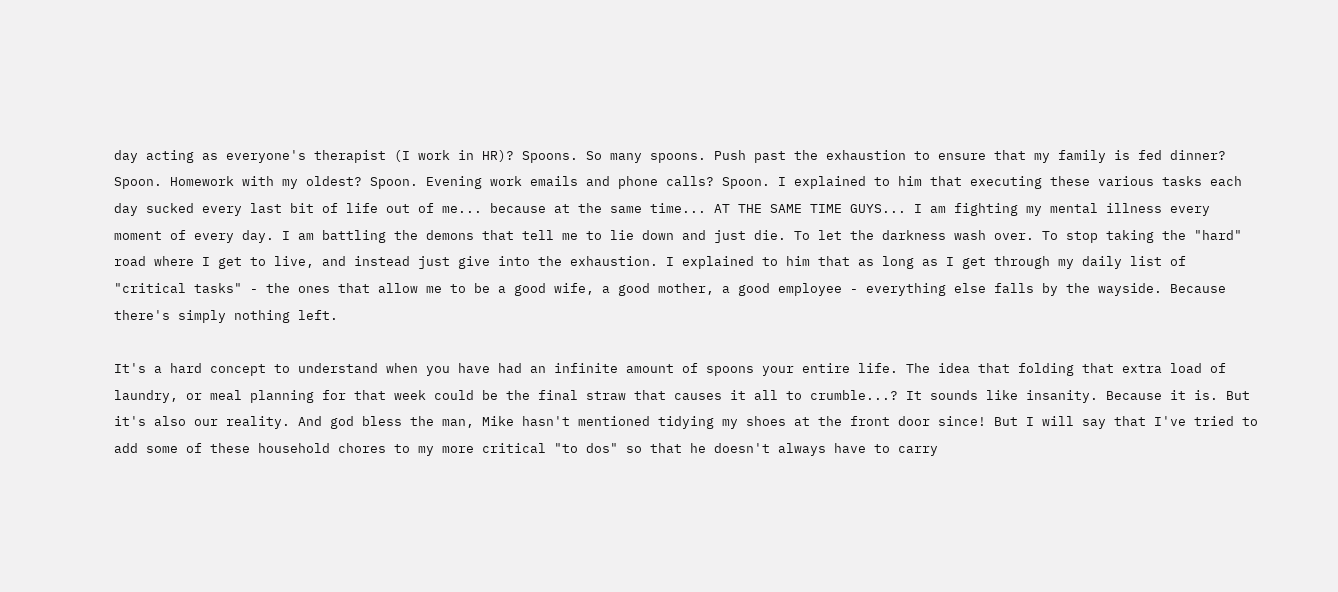day acting as everyone's therapist (I work in HR)? Spoons. So many spoons. Push past the exhaustion to ensure that my family is fed dinner? Spoon. Homework with my oldest? Spoon. Evening work emails and phone calls? Spoon. I explained to him that executing these various tasks each day sucked every last bit of life out of me... because at the same time... AT THE SAME TIME GUYS... I am fighting my mental illness every moment of every day. I am battling the demons that tell me to lie down and just die. To let the darkness wash over. To stop taking the "hard" road where I get to live, and instead just give into the exhaustion. I explained to him that as long as I get through my daily list of "critical tasks" - the ones that allow me to be a good wife, a good mother, a good employee - everything else falls by the wayside. Because there's simply nothing left.

It's a hard concept to understand when you have had an infinite amount of spoons your entire life. The idea that folding that extra load of laundry, or meal planning for that week could be the final straw that causes it all to crumble...? It sounds like insanity. Because it is. But it's also our reality. And god bless the man, Mike hasn't mentioned tidying my shoes at the front door since! But I will say that I've tried to add some of these household chores to my more critical "to dos" so that he doesn't always have to carry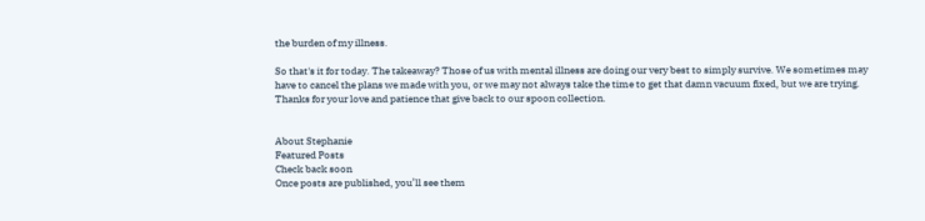the burden of my illness.

So that's it for today. The takeaway? Those of us with mental illness are doing our very best to simply survive. We sometimes may have to cancel the plans we made with you, or we may not always take the time to get that damn vacuum fixed, but we are trying. Thanks for your love and patience that give back to our spoon collection.


About Stephanie
Featured Posts
Check back soon
Once posts are published, you’ll see them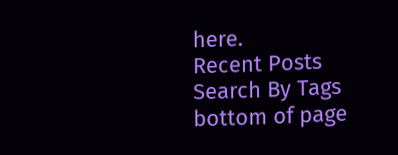here.
Recent Posts
Search By Tags
bottom of page